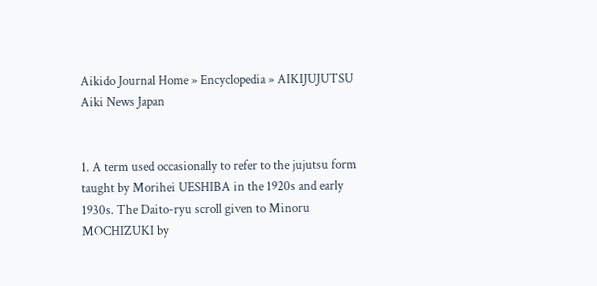Aikido Journal Home » Encyclopedia » AIKIJUJUTSU Aiki News Japan


1. A term used occasionally to refer to the jujutsu form taught by Morihei UESHIBA in the 1920s and early 1930s. The Daito-ryu scroll given to Minoru MOCHIZUKI by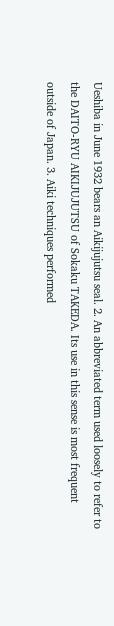Ueshiba in June 1932 bears an Aikijujutsu seal. 2. An abbreviated term used loosely to refer to the DAITO-RYU AIKIJUJUTSU of Sokaku TAKEDA. Its use in this sense is most frequent outside of Japan. 3. Aiki techniques performed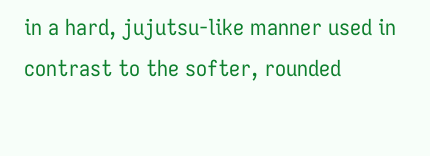in a hard, jujutsu-like manner used in contrast to the softer, rounded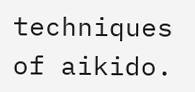techniques of aikido.